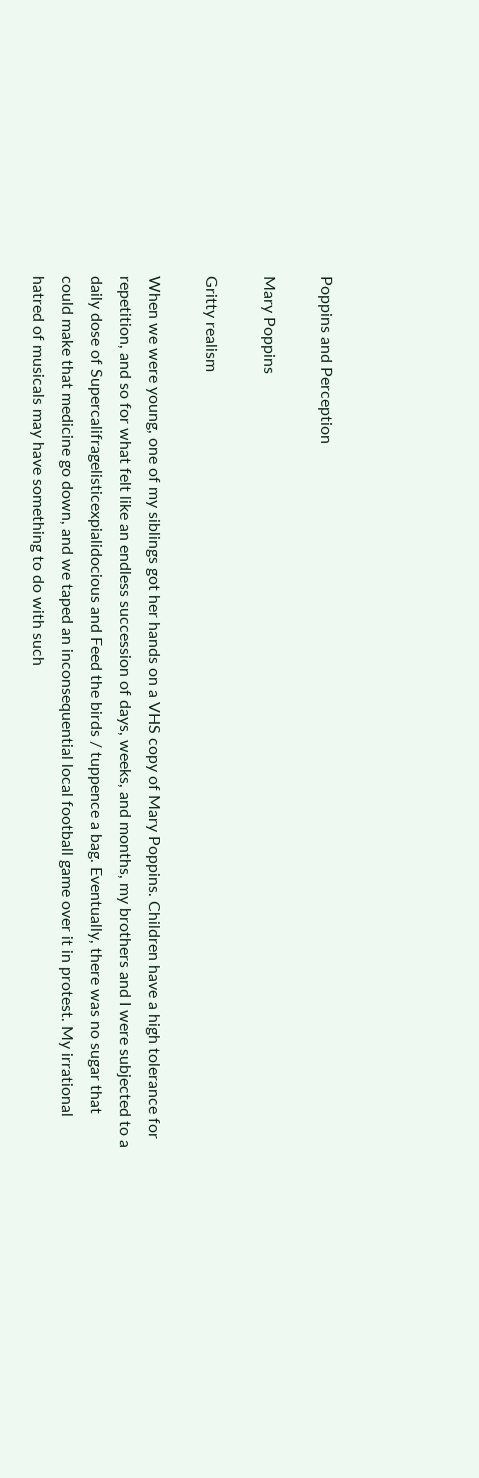Poppins and Perception

Mary Poppins

Gritty realism

When we were young, one of my siblings got her hands on a VHS copy of Mary Poppins. Children have a high tolerance for repetition, and so for what felt like an endless succession of days, weeks, and months, my brothers and I were subjected to a daily dose of Supercalifragelisticexpialidocious and Feed the birds / tuppence a bag. Eventually, there was no sugar that could make that medicine go down, and we taped an inconsequential local football game over it in protest. My irrational hatred of musicals may have something to do with such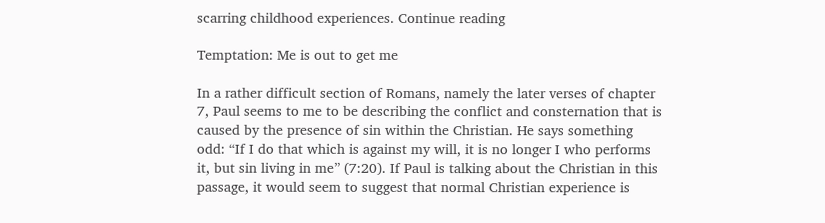scarring childhood experiences. Continue reading

Temptation: Me is out to get me

In a rather difficult section of Romans, namely the later verses of chapter 7, Paul seems to me to be describing the conflict and consternation that is caused by the presence of sin within the Christian. He says something odd: “If I do that which is against my will, it is no longer I who performs it, but sin living in me” (7:20). If Paul is talking about the Christian in this passage, it would seem to suggest that normal Christian experience is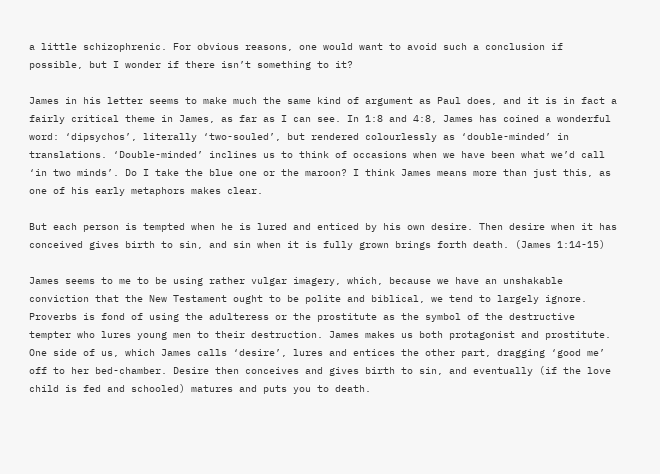a little schizophrenic. For obvious reasons, one would want to avoid such a conclusion if possible, but I wonder if there isn’t something to it?

James in his letter seems to make much the same kind of argument as Paul does, and it is in fact a fairly critical theme in James, as far as I can see. In 1:8 and 4:8, James has coined a wonderful word: ‘dipsychos’, literally ‘two-souled’, but rendered colourlessly as ‘double-minded’ in translations. ‘Double-minded’ inclines us to think of occasions when we have been what we’d call ‘in two minds’. Do I take the blue one or the maroon? I think James means more than just this, as one of his early metaphors makes clear.

But each person is tempted when he is lured and enticed by his own desire. Then desire when it has conceived gives birth to sin, and sin when it is fully grown brings forth death. (James 1:14-15)

James seems to me to be using rather vulgar imagery, which, because we have an unshakable conviction that the New Testament ought to be polite and biblical, we tend to largely ignore. Proverbs is fond of using the adulteress or the prostitute as the symbol of the destructive tempter who lures young men to their destruction. James makes us both protagonist and prostitute. One side of us, which James calls ‘desire’, lures and entices the other part, dragging ‘good me’ off to her bed-chamber. Desire then conceives and gives birth to sin, and eventually (if the love child is fed and schooled) matures and puts you to death.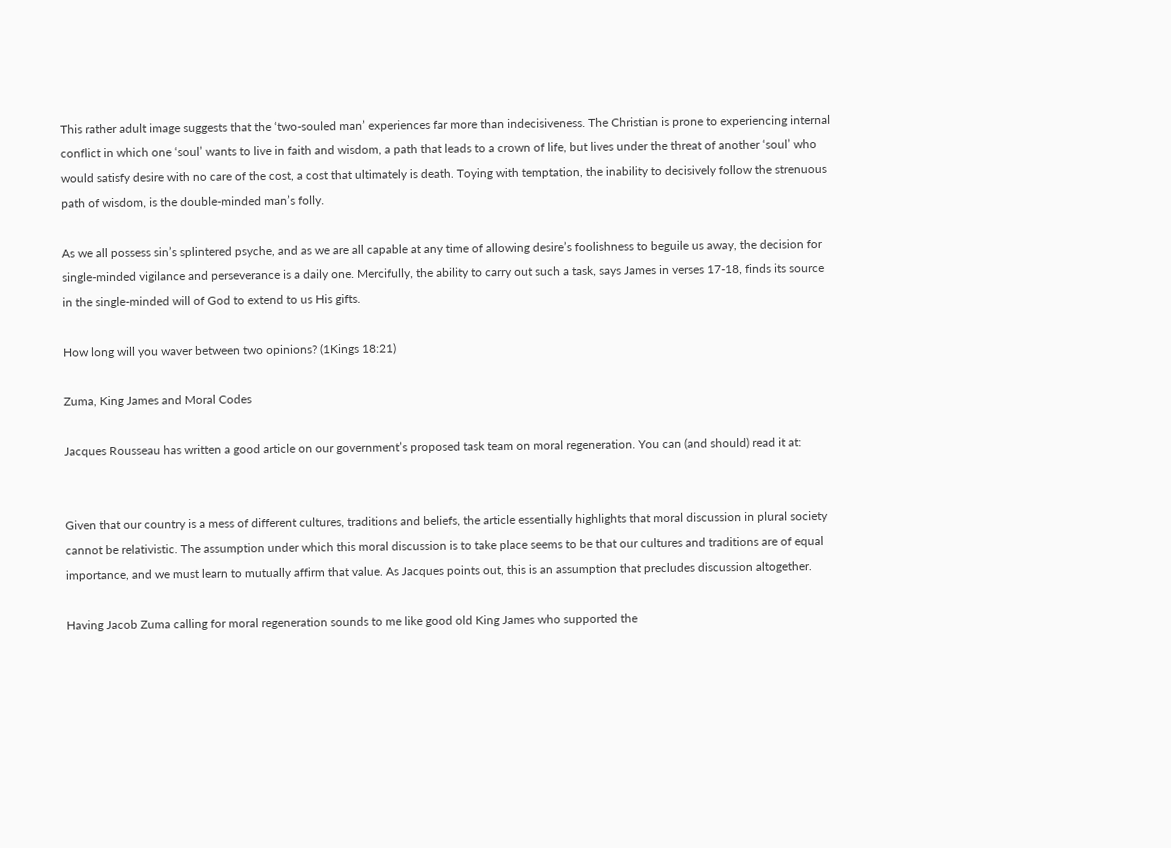This rather adult image suggests that the ‘two-souled man’ experiences far more than indecisiveness. The Christian is prone to experiencing internal conflict in which one ‘soul’ wants to live in faith and wisdom, a path that leads to a crown of life, but lives under the threat of another ‘soul’ who would satisfy desire with no care of the cost, a cost that ultimately is death. Toying with temptation, the inability to decisively follow the strenuous path of wisdom, is the double-minded man’s folly.

As we all possess sin’s splintered psyche, and as we are all capable at any time of allowing desire’s foolishness to beguile us away, the decision for single-minded vigilance and perseverance is a daily one. Mercifully, the ability to carry out such a task, says James in verses 17-18, finds its source in the single-minded will of God to extend to us His gifts.

How long will you waver between two opinions? (1Kings 18:21)

Zuma, King James and Moral Codes

Jacques Rousseau has written a good article on our government’s proposed task team on moral regeneration. You can (and should) read it at:


Given that our country is a mess of different cultures, traditions and beliefs, the article essentially highlights that moral discussion in plural society cannot be relativistic. The assumption under which this moral discussion is to take place seems to be that our cultures and traditions are of equal importance, and we must learn to mutually affirm that value. As Jacques points out, this is an assumption that precludes discussion altogether.

Having Jacob Zuma calling for moral regeneration sounds to me like good old King James who supported the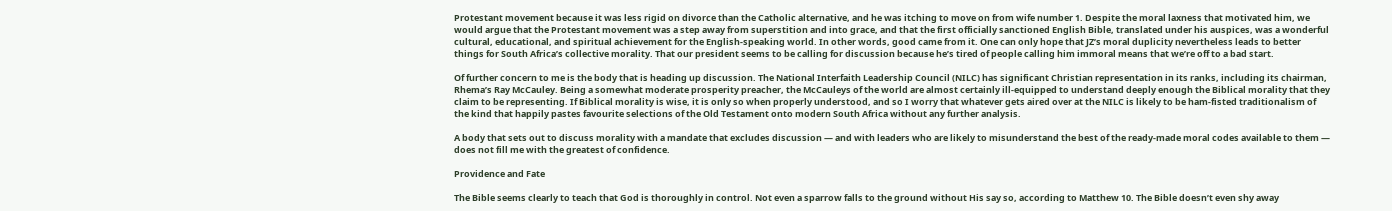Protestant movement because it was less rigid on divorce than the Catholic alternative, and he was itching to move on from wife number 1. Despite the moral laxness that motivated him, we would argue that the Protestant movement was a step away from superstition and into grace, and that the first officially sanctioned English Bible, translated under his auspices, was a wonderful cultural, educational, and spiritual achievement for the English-speaking world. In other words, good came from it. One can only hope that JZ’s moral duplicity nevertheless leads to better things for South Africa’s collective morality. That our president seems to be calling for discussion because he’s tired of people calling him immoral means that we’re off to a bad start.

Of further concern to me is the body that is heading up discussion. The National Interfaith Leadership Council (NILC) has significant Christian representation in its ranks, including its chairman, Rhema’s Ray McCauley. Being a somewhat moderate prosperity preacher, the McCauleys of the world are almost certainly ill-equipped to understand deeply enough the Biblical morality that they claim to be representing. If Biblical morality is wise, it is only so when properly understood, and so I worry that whatever gets aired over at the NILC is likely to be ham-fisted traditionalism of the kind that happily pastes favourite selections of the Old Testament onto modern South Africa without any further analysis.

A body that sets out to discuss morality with a mandate that excludes discussion — and with leaders who are likely to misunderstand the best of the ready-made moral codes available to them — does not fill me with the greatest of confidence.

Providence and Fate

The Bible seems clearly to teach that God is thoroughly in control. Not even a sparrow falls to the ground without His say so, according to Matthew 10. The Bible doesn’t even shy away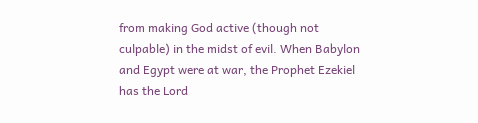from making God active (though not culpable) in the midst of evil. When Babylon and Egypt were at war, the Prophet Ezekiel has the Lord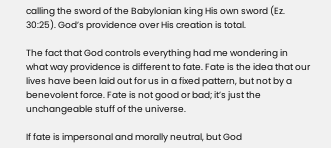calling the sword of the Babylonian king His own sword (Ez. 30:25). God’s providence over His creation is total.

The fact that God controls everything had me wondering in what way providence is different to fate. Fate is the idea that our lives have been laid out for us in a fixed pattern, but not by a benevolent force. Fate is not good or bad; it’s just the unchangeable stuff of the universe.

If fate is impersonal and morally neutral, but God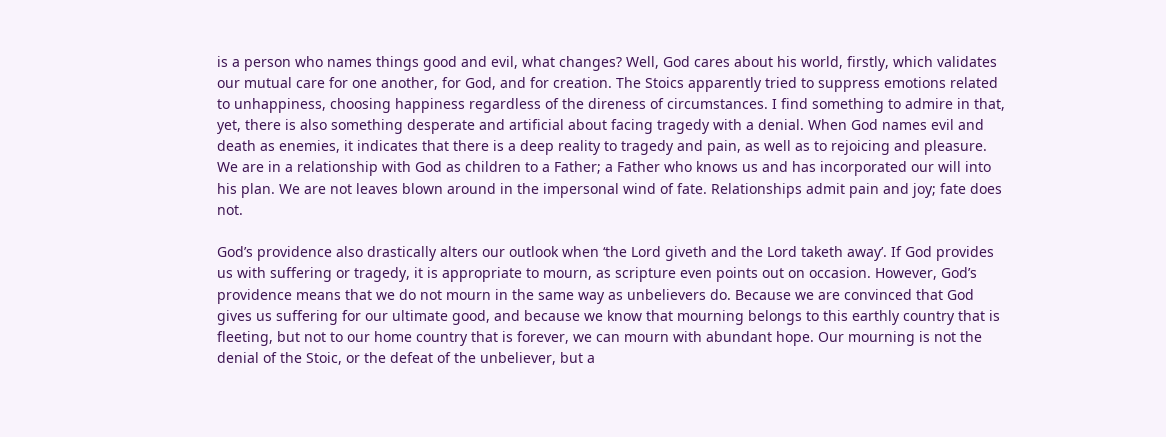is a person who names things good and evil, what changes? Well, God cares about his world, firstly, which validates our mutual care for one another, for God, and for creation. The Stoics apparently tried to suppress emotions related to unhappiness, choosing happiness regardless of the direness of circumstances. I find something to admire in that, yet, there is also something desperate and artificial about facing tragedy with a denial. When God names evil and death as enemies, it indicates that there is a deep reality to tragedy and pain, as well as to rejoicing and pleasure.  We are in a relationship with God as children to a Father; a Father who knows us and has incorporated our will into his plan. We are not leaves blown around in the impersonal wind of fate. Relationships admit pain and joy; fate does not.

God’s providence also drastically alters our outlook when ‘the Lord giveth and the Lord taketh away’. If God provides us with suffering or tragedy, it is appropriate to mourn, as scripture even points out on occasion. However, God’s providence means that we do not mourn in the same way as unbelievers do. Because we are convinced that God gives us suffering for our ultimate good, and because we know that mourning belongs to this earthly country that is fleeting, but not to our home country that is forever, we can mourn with abundant hope. Our mourning is not the denial of the Stoic, or the defeat of the unbeliever, but a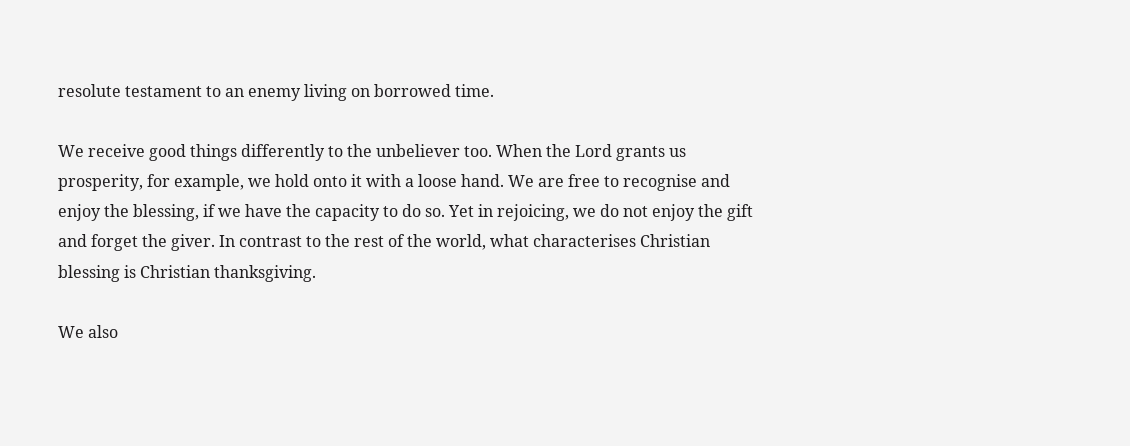resolute testament to an enemy living on borrowed time.

We receive good things differently to the unbeliever too. When the Lord grants us prosperity, for example, we hold onto it with a loose hand. We are free to recognise and enjoy the blessing, if we have the capacity to do so. Yet in rejoicing, we do not enjoy the gift and forget the giver. In contrast to the rest of the world, what characterises Christian blessing is Christian thanksgiving.

We also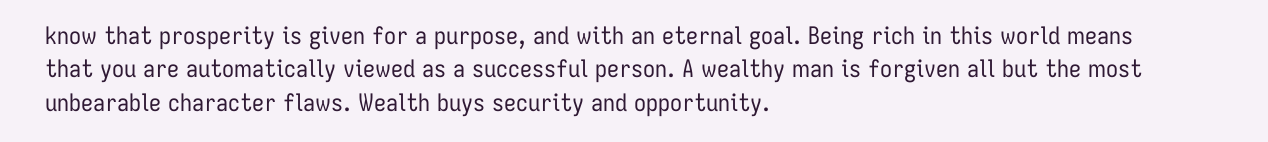know that prosperity is given for a purpose, and with an eternal goal. Being rich in this world means that you are automatically viewed as a successful person. A wealthy man is forgiven all but the most unbearable character flaws. Wealth buys security and opportunity.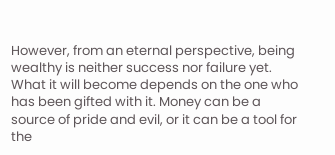However, from an eternal perspective, being wealthy is neither success nor failure yet. What it will become depends on the one who has been gifted with it. Money can be a source of pride and evil, or it can be a tool for the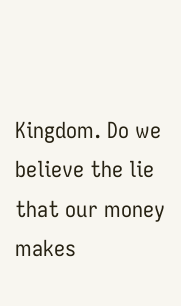Kingdom. Do we believe the lie that our money makes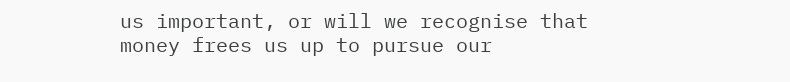us important, or will we recognise that money frees us up to pursue our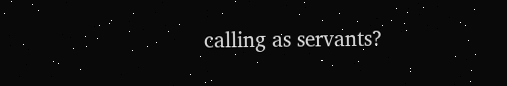calling as servants?